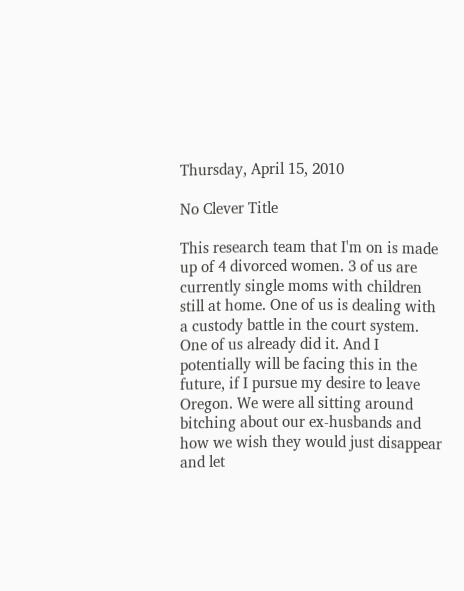Thursday, April 15, 2010

No Clever Title

This research team that I'm on is made up of 4 divorced women. 3 of us are currently single moms with children still at home. One of us is dealing with a custody battle in the court system. One of us already did it. And I potentially will be facing this in the future, if I pursue my desire to leave Oregon. We were all sitting around bitching about our ex-husbands and how we wish they would just disappear and let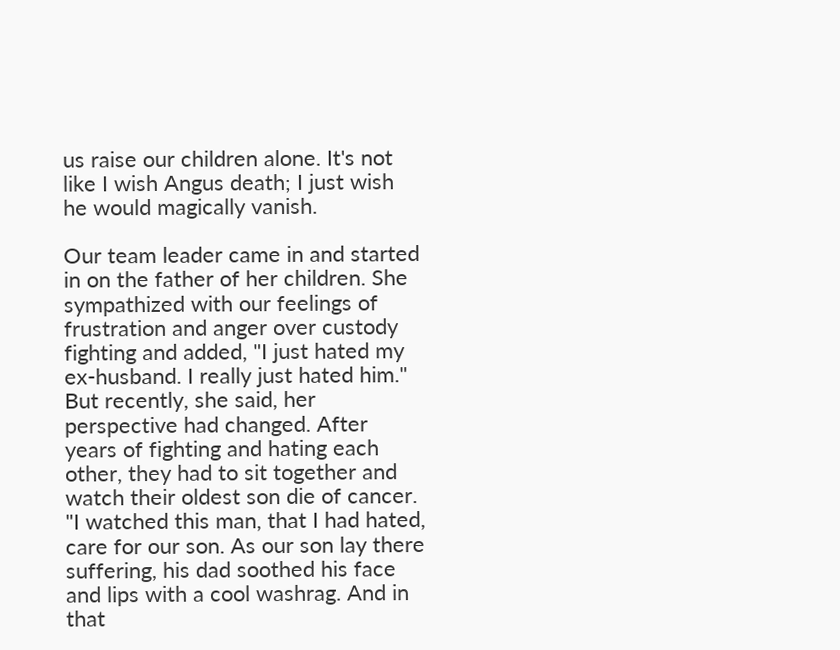us raise our children alone. It's not like I wish Angus death; I just wish he would magically vanish.

Our team leader came in and started in on the father of her children. She sympathized with our feelings of frustration and anger over custody fighting and added, "I just hated my ex-husband. I really just hated him." But recently, she said, her perspective had changed. After years of fighting and hating each other, they had to sit together and watch their oldest son die of cancer. "I watched this man, that I had hated, care for our son. As our son lay there suffering, his dad soothed his face and lips with a cool washrag. And in that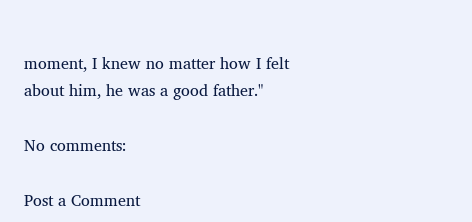moment, I knew no matter how I felt about him, he was a good father."

No comments:

Post a Comment